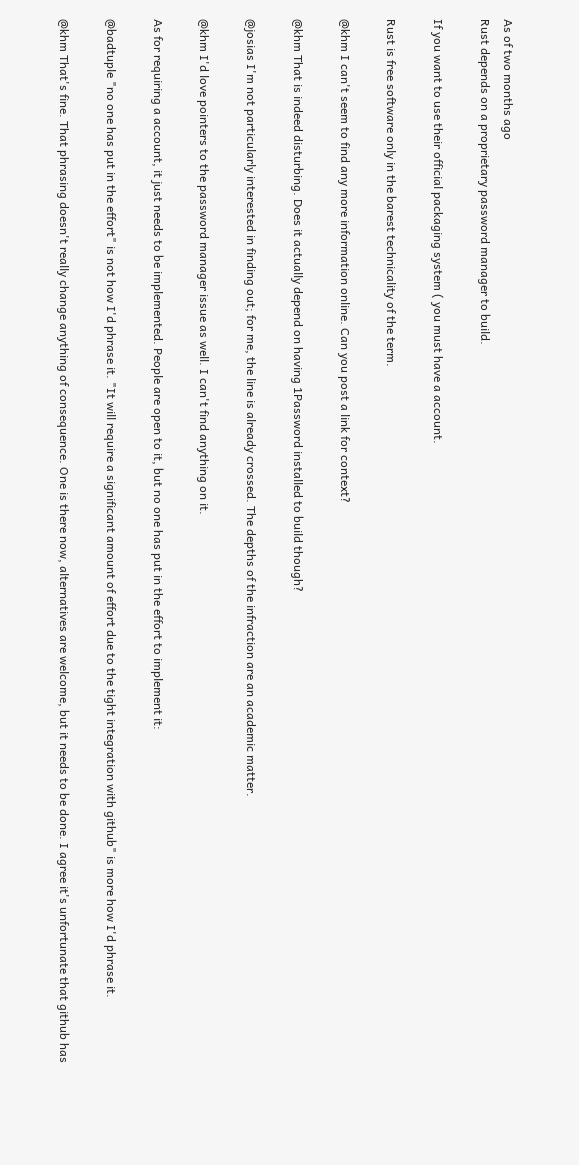As of two months ago
Rust depends on a proprietary password manager to build.

If you want to use their official packaging system ( you must have a account.

Rust is free software only in the barest technicality of the term.

@khm I can't seem to find any more information online. Can you post a link for context?

@khm That is indeed disturbing. Does it actually depend on having 1Password installed to build though?

@josias I'm not particularly interested in finding out; for me, the line is already crossed. The depths of the infraction are an academic matter.

@khm I'd love pointers to the password manager issue as well. I can't find anything on it.

As for requiring a account, it just needs to be implemented. People are open to it, but no one has put in the effort to implement it:

@badtuple "no one has put in the effort" is not how I'd phrase it. "It will require a significant amount of effort due to the tight integration with github" is more how I'd phrase it.

@khm That's fine. That phrasing doesn't really change anything of consequence. One is there now, alternatives are welcome, but it needs to be done. I agree it's unfortunate that github has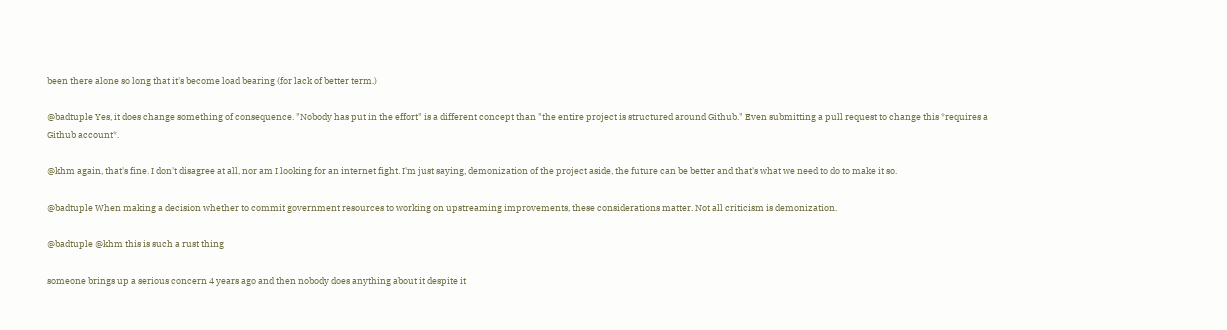been there alone so long that it's become load bearing (for lack of better term.)

@badtuple Yes, it does change something of consequence. "Nobody has put in the effort" is a different concept than "the entire project is structured around Github." Even submitting a pull request to change this *requires a Github account*.

@khm again, that's fine. I don't disagree at all, nor am I looking for an internet fight. I'm just saying, demonization of the project aside, the future can be better and that's what we need to do to make it so.

@badtuple When making a decision whether to commit government resources to working on upstreaming improvements, these considerations matter. Not all criticism is demonization.

@badtuple @khm this is such a rust thing

someone brings up a serious concern 4 years ago and then nobody does anything about it despite it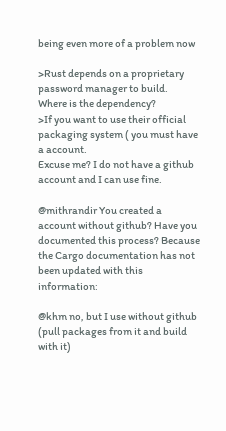being even more of a problem now

>Rust depends on a proprietary password manager to build.
Where is the dependency?
>If you want to use their official packaging system ( you must have a account.
Excuse me? I do not have a github account and I can use fine.

@mithrandir You created a account without github? Have you documented this process? Because the Cargo documentation has not been updated with this information:

@khm no, but I use without github (pull packages from it and build with it)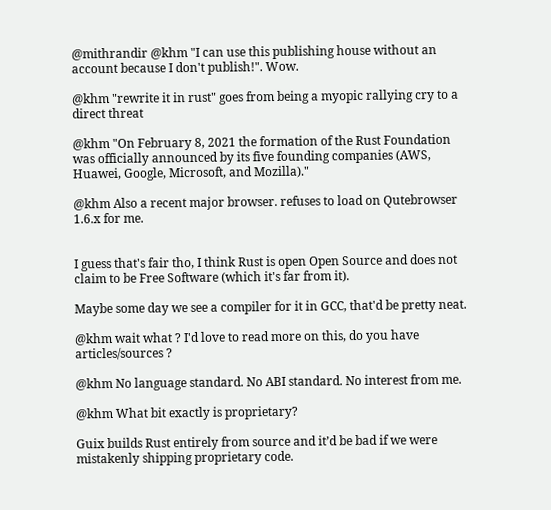@mithrandir @khm "I can use this publishing house without an account because I don't publish!". Wow.

@khm "rewrite it in rust" goes from being a myopic rallying cry to a direct threat

@khm "On February 8, 2021 the formation of the Rust Foundation was officially announced by its five founding companies (AWS, Huawei, Google, Microsoft, and Mozilla)."

@khm Also a recent major browser. refuses to load on Qutebrowser 1.6.x for me.


I guess that's fair tho, I think Rust is open Open Source and does not claim to be Free Software (which it's far from it).

Maybe some day we see a compiler for it in GCC, that'd be pretty neat.

@khm wait what ? I'd love to read more on this, do you have articles/sources ?

@khm No language standard. No ABI standard. No interest from me.

@khm What bit exactly is proprietary?

Guix builds Rust entirely from source and it’d be bad if we were mistakenly shipping proprietary code.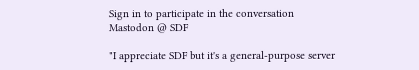Sign in to participate in the conversation
Mastodon @ SDF

"I appreciate SDF but it's a general-purpose server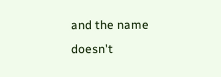and the name doesn't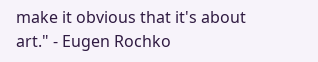make it obvious that it's about art." - Eugen Rochko